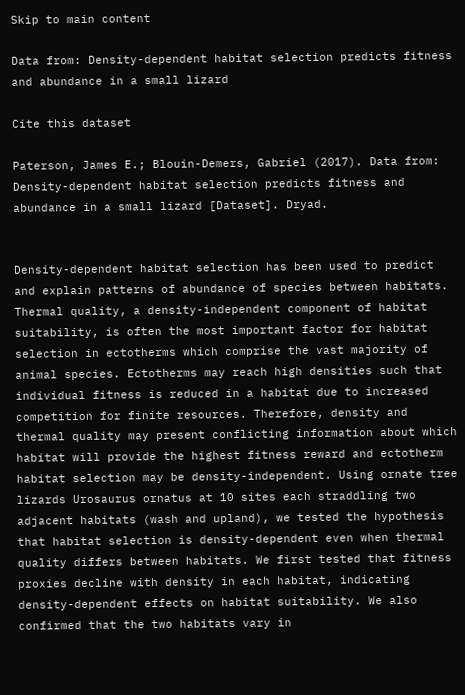Skip to main content

Data from: Density-dependent habitat selection predicts fitness and abundance in a small lizard

Cite this dataset

Paterson, James E.; Blouin-Demers, Gabriel (2017). Data from: Density-dependent habitat selection predicts fitness and abundance in a small lizard [Dataset]. Dryad.


Density-dependent habitat selection has been used to predict and explain patterns of abundance of species between habitats. Thermal quality, a density-independent component of habitat suitability, is often the most important factor for habitat selection in ectotherms which comprise the vast majority of animal species. Ectotherms may reach high densities such that individual fitness is reduced in a habitat due to increased competition for finite resources. Therefore, density and thermal quality may present conflicting information about which habitat will provide the highest fitness reward and ectotherm habitat selection may be density-independent. Using ornate tree lizards Urosaurus ornatus at 10 sites each straddling two adjacent habitats (wash and upland), we tested the hypothesis that habitat selection is density-dependent even when thermal quality differs between habitats. We first tested that fitness proxies decline with density in each habitat, indicating density-dependent effects on habitat suitability. We also confirmed that the two habitats vary in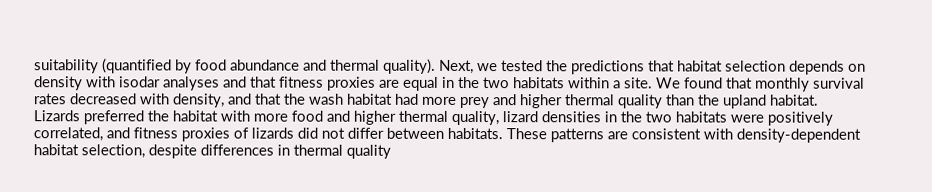suitability (quantified by food abundance and thermal quality). Next, we tested the predictions that habitat selection depends on density with isodar analyses and that fitness proxies are equal in the two habitats within a site. We found that monthly survival rates decreased with density, and that the wash habitat had more prey and higher thermal quality than the upland habitat. Lizards preferred the habitat with more food and higher thermal quality, lizard densities in the two habitats were positively correlated, and fitness proxies of lizards did not differ between habitats. These patterns are consistent with density-dependent habitat selection, despite differences in thermal quality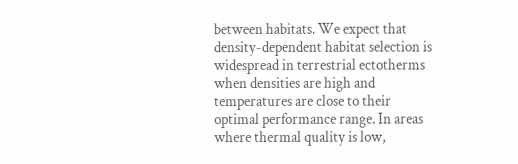between habitats. We expect that density-dependent habitat selection is widespread in terrestrial ectotherms when densities are high and temperatures are close to their optimal performance range. In areas where thermal quality is low,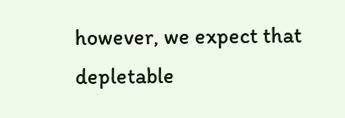however, we expect that depletable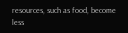resources, such as food, become less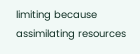limiting because assimilating resources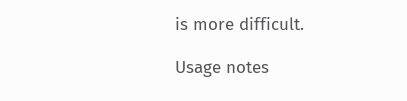is more difficult.

Usage notes